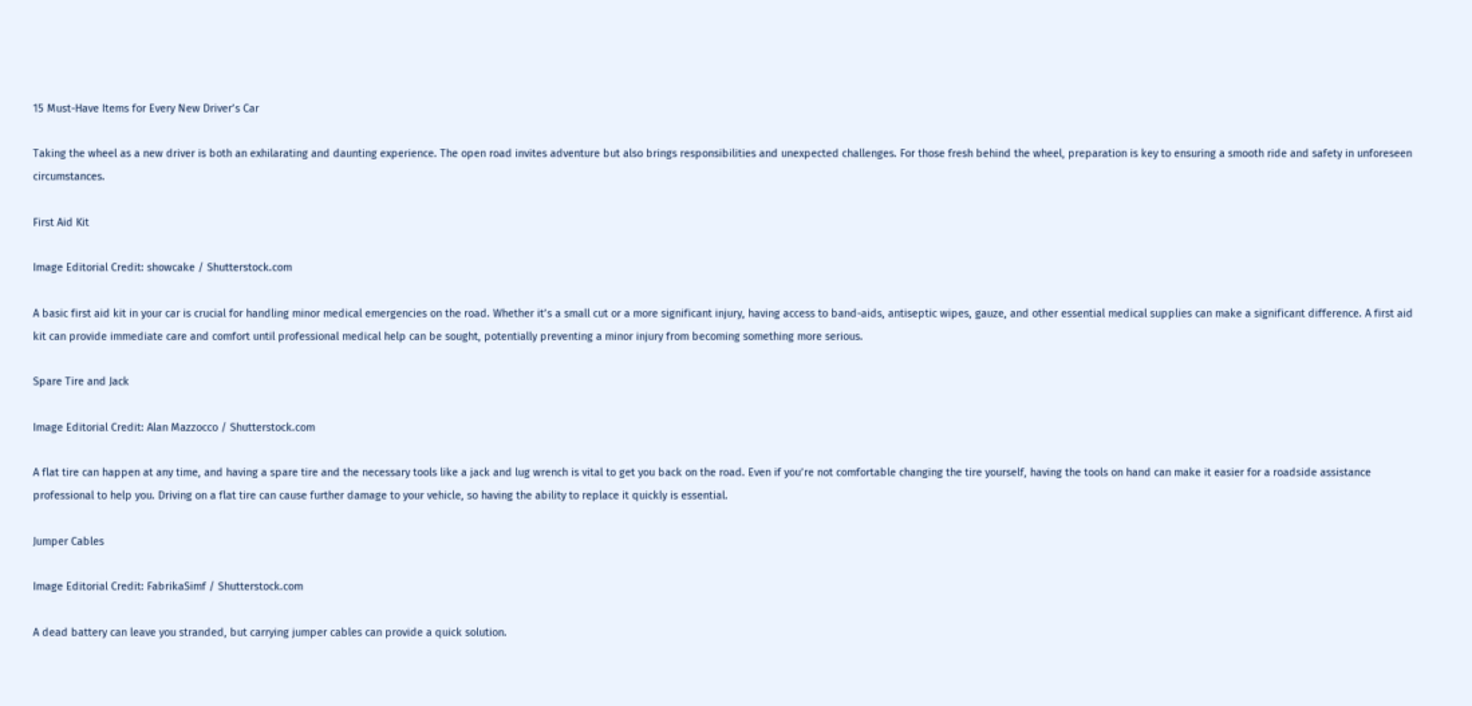15 Must-Have Items for Every New Driver’s Car

Taking the wheel as a new driver is both an exhilarating and daunting experience. The open road invites adventure but also brings responsibilities and unexpected challenges. For those fresh behind the wheel, preparation is key to ensuring a smooth ride and safety in unforeseen circumstances.

First Aid Kit

Image Editorial Credit: showcake / Shutterstock.com

A basic first aid kit in your car is crucial for handling minor medical emergencies on the road. Whether it’s a small cut or a more significant injury, having access to band-aids, antiseptic wipes, gauze, and other essential medical supplies can make a significant difference. A first aid kit can provide immediate care and comfort until professional medical help can be sought, potentially preventing a minor injury from becoming something more serious.

Spare Tire and Jack

Image Editorial Credit: Alan Mazzocco / Shutterstock.com

A flat tire can happen at any time, and having a spare tire and the necessary tools like a jack and lug wrench is vital to get you back on the road. Even if you’re not comfortable changing the tire yourself, having the tools on hand can make it easier for a roadside assistance professional to help you. Driving on a flat tire can cause further damage to your vehicle, so having the ability to replace it quickly is essential.

Jumper Cables

Image Editorial Credit: FabrikaSimf / Shutterstock.com

A dead battery can leave you stranded, but carrying jumper cables can provide a quick solution.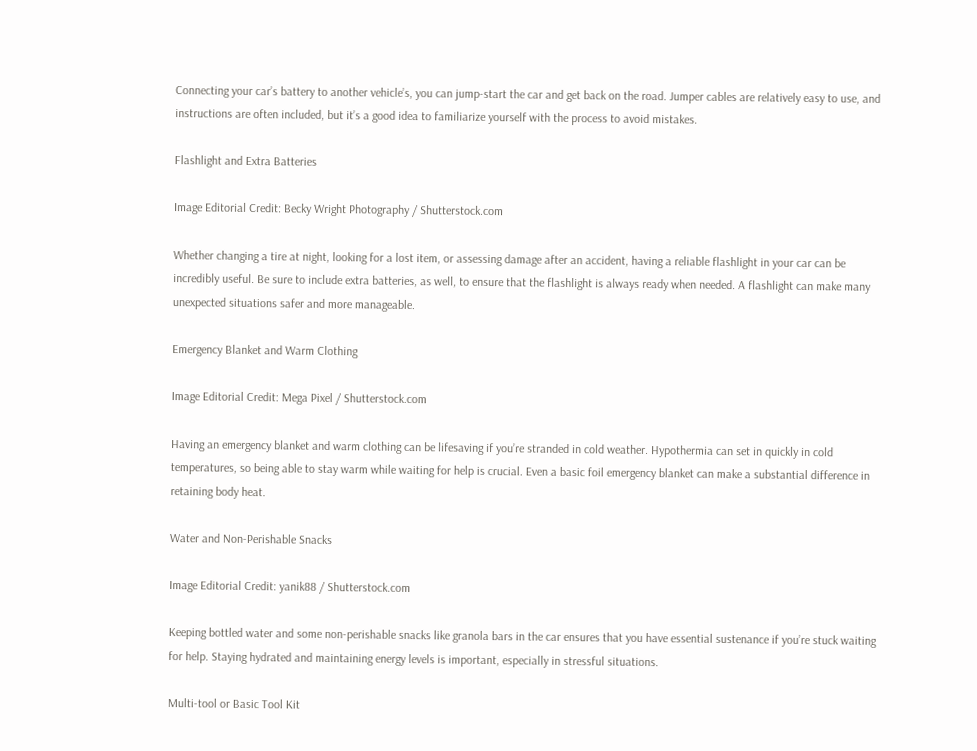Connecting your car’s battery to another vehicle’s, you can jump-start the car and get back on the road. Jumper cables are relatively easy to use, and instructions are often included, but it’s a good idea to familiarize yourself with the process to avoid mistakes.

Flashlight and Extra Batteries

Image Editorial Credit: Becky Wright Photography / Shutterstock.com

Whether changing a tire at night, looking for a lost item, or assessing damage after an accident, having a reliable flashlight in your car can be incredibly useful. Be sure to include extra batteries, as well, to ensure that the flashlight is always ready when needed. A flashlight can make many unexpected situations safer and more manageable.

Emergency Blanket and Warm Clothing

Image Editorial Credit: Mega Pixel / Shutterstock.com

Having an emergency blanket and warm clothing can be lifesaving if you’re stranded in cold weather. Hypothermia can set in quickly in cold temperatures, so being able to stay warm while waiting for help is crucial. Even a basic foil emergency blanket can make a substantial difference in retaining body heat.

Water and Non-Perishable Snacks

Image Editorial Credit: yanik88 / Shutterstock.com

Keeping bottled water and some non-perishable snacks like granola bars in the car ensures that you have essential sustenance if you’re stuck waiting for help. Staying hydrated and maintaining energy levels is important, especially in stressful situations.

Multi-tool or Basic Tool Kit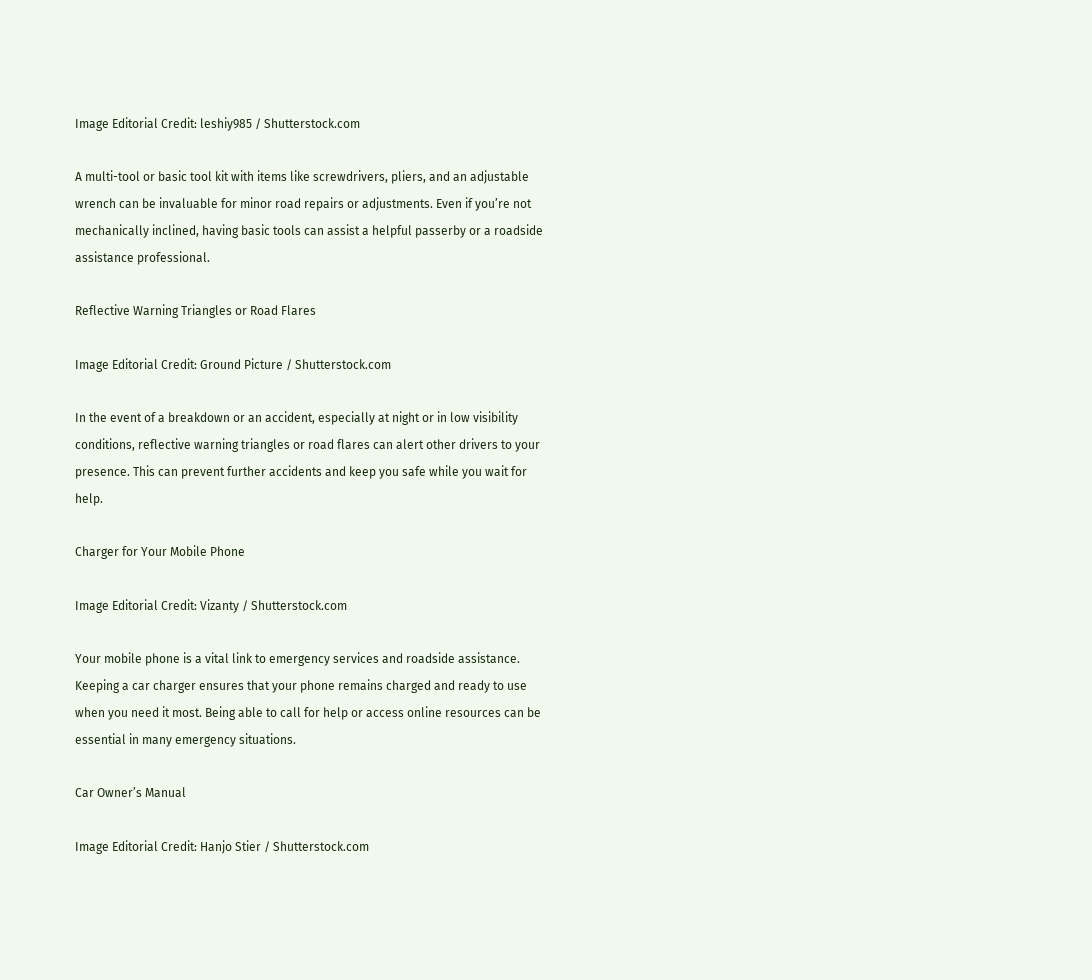Image Editorial Credit: leshiy985 / Shutterstock.com

A multi-tool or basic tool kit with items like screwdrivers, pliers, and an adjustable wrench can be invaluable for minor road repairs or adjustments. Even if you’re not mechanically inclined, having basic tools can assist a helpful passerby or a roadside assistance professional.

Reflective Warning Triangles or Road Flares

Image Editorial Credit: Ground Picture / Shutterstock.com

In the event of a breakdown or an accident, especially at night or in low visibility conditions, reflective warning triangles or road flares can alert other drivers to your presence. This can prevent further accidents and keep you safe while you wait for help.

Charger for Your Mobile Phone

Image Editorial Credit: Vizanty / Shutterstock.com

Your mobile phone is a vital link to emergency services and roadside assistance. Keeping a car charger ensures that your phone remains charged and ready to use when you need it most. Being able to call for help or access online resources can be essential in many emergency situations.

Car Owner’s Manual

Image Editorial Credit: Hanjo Stier / Shutterstock.com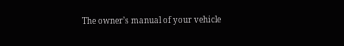The owner’s manual of your vehicle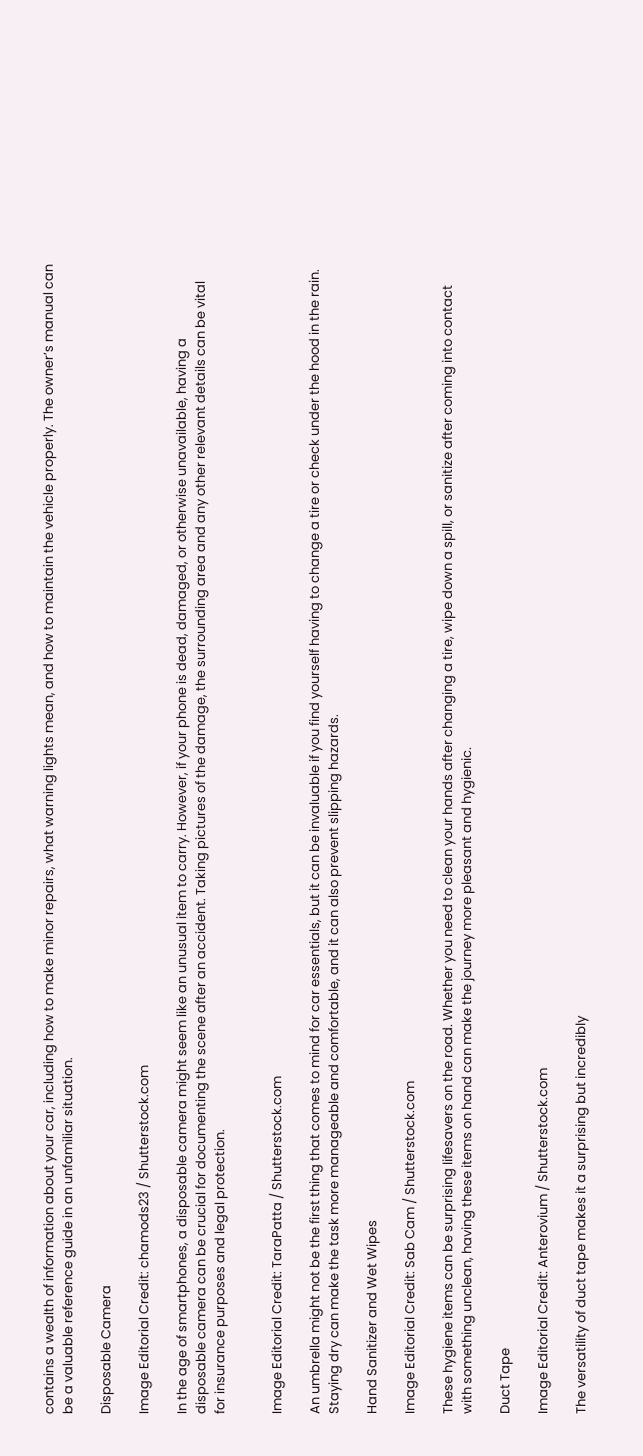contains a wealth of information about your car, including how to make minor repairs, what warning lights mean, and how to maintain the vehicle properly. The owner’s manual can be a valuable reference guide in an unfamiliar situation.

Disposable Camera

Image Editorial Credit: chamods23 / Shutterstock.com

In the age of smartphones, a disposable camera might seem like an unusual item to carry. However, if your phone is dead, damaged, or otherwise unavailable, having a disposable camera can be crucial for documenting the scene after an accident. Taking pictures of the damage, the surrounding area and any other relevant details can be vital for insurance purposes and legal protection.


Image Editorial Credit: TaraPatta / Shutterstock.com

An umbrella might not be the first thing that comes to mind for car essentials, but it can be invaluable if you find yourself having to change a tire or check under the hood in the rain. Staying dry can make the task more manageable and comfortable, and it can also prevent slipping hazards.

Hand Sanitizer and Wet Wipes

Image Editorial Credit: Sab Cam / Shutterstock.com

These hygiene items can be surprising lifesavers on the road. Whether you need to clean your hands after changing a tire, wipe down a spill, or sanitize after coming into contact with something unclean, having these items on hand can make the journey more pleasant and hygienic.

Duct Tape

Image Editorial Credit: Anterovium / Shutterstock.com

The versatility of duct tape makes it a surprising but incredibly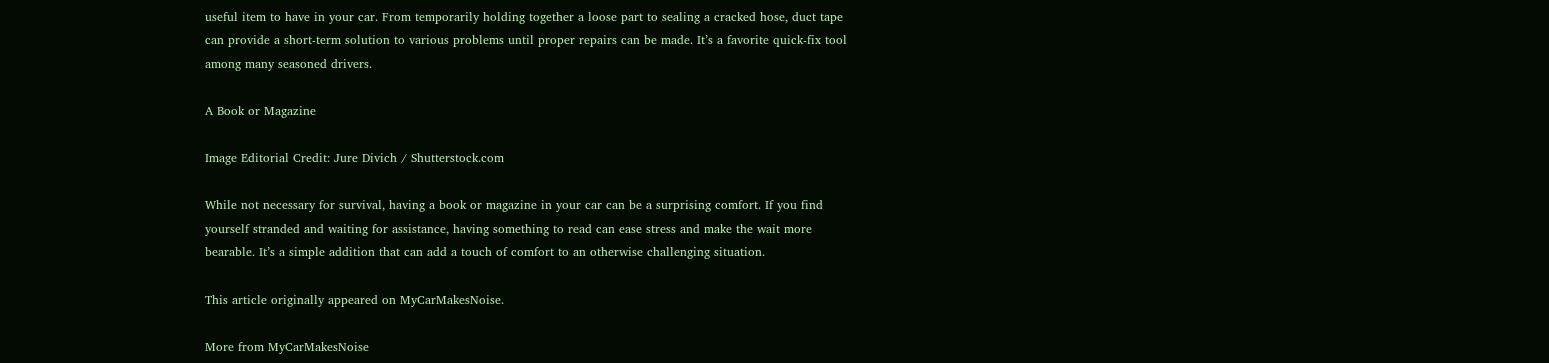useful item to have in your car. From temporarily holding together a loose part to sealing a cracked hose, duct tape can provide a short-term solution to various problems until proper repairs can be made. It’s a favorite quick-fix tool among many seasoned drivers.

A Book or Magazine

Image Editorial Credit: Jure Divich / Shutterstock.com

While not necessary for survival, having a book or magazine in your car can be a surprising comfort. If you find yourself stranded and waiting for assistance, having something to read can ease stress and make the wait more bearable. It’s a simple addition that can add a touch of comfort to an otherwise challenging situation.

This article originally appeared on MyCarMakesNoise.

More from MyCarMakesNoise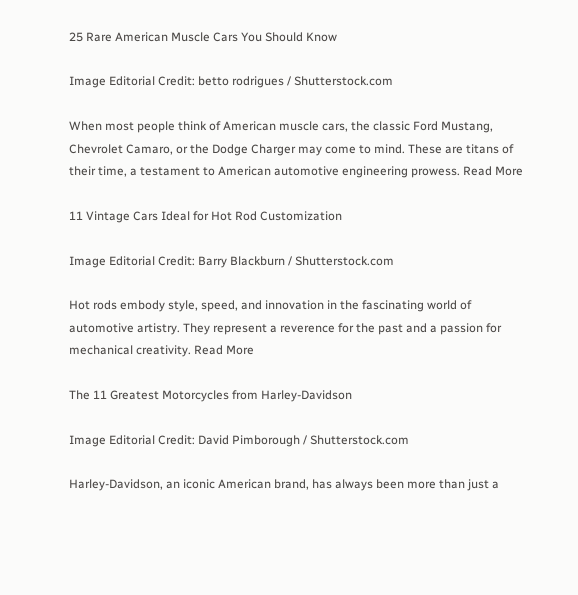25 Rare American Muscle Cars You Should Know

Image Editorial Credit: betto rodrigues / Shutterstock.com

When most people think of American muscle cars, the classic Ford Mustang, Chevrolet Camaro, or the Dodge Charger may come to mind. These are titans of their time, a testament to American automotive engineering prowess. Read More

11 Vintage Cars Ideal for Hot Rod Customization

Image Editorial Credit: Barry Blackburn / Shutterstock.com

Hot rods embody style, speed, and innovation in the fascinating world of automotive artistry. They represent a reverence for the past and a passion for mechanical creativity. Read More

The 11 Greatest Motorcycles from Harley-Davidson

Image Editorial Credit: David Pimborough / Shutterstock.com

Harley-Davidson, an iconic American brand, has always been more than just a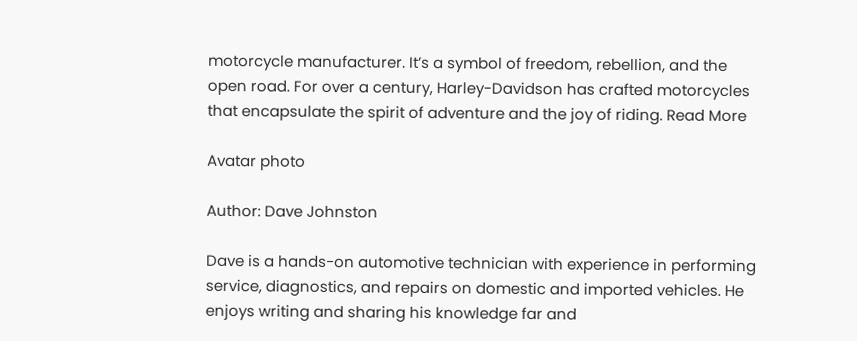motorcycle manufacturer. It’s a symbol of freedom, rebellion, and the open road. For over a century, Harley-Davidson has crafted motorcycles that encapsulate the spirit of adventure and the joy of riding. Read More

Avatar photo

Author: Dave Johnston

Dave is a hands-on automotive technician with experience in performing service, diagnostics, and repairs on domestic and imported vehicles. He enjoys writing and sharing his knowledge far and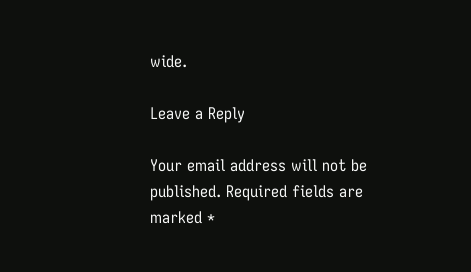wide.

Leave a Reply

Your email address will not be published. Required fields are marked *